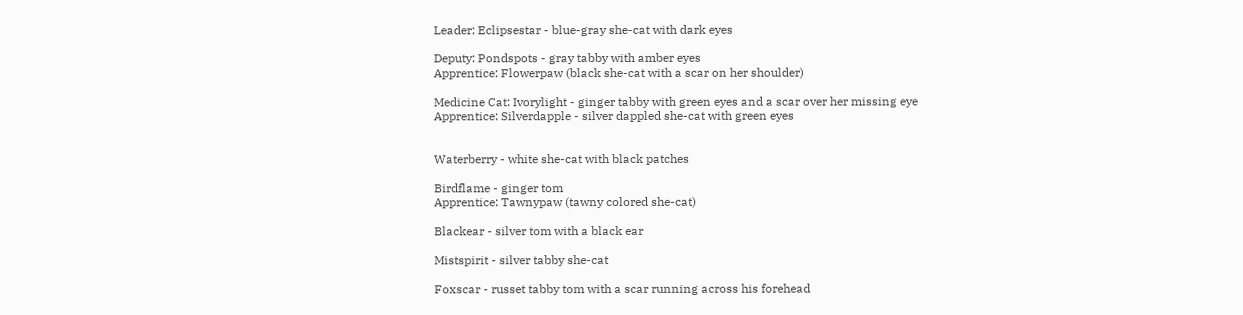Leader: Eclipsestar - blue-gray she-cat with dark eyes

Deputy: Pondspots - gray tabby with amber eyes
Apprentice: Flowerpaw (black she-cat with a scar on her shoulder)

Medicine Cat: Ivorylight - ginger tabby with green eyes and a scar over her missing eye
Apprentice: Silverdapple - silver dappled she-cat with green eyes


Waterberry - white she-cat with black patches

Birdflame - ginger tom
Apprentice: Tawnypaw (tawny colored she-cat)

Blackear - silver tom with a black ear

Mistspirit - silver tabby she-cat

Foxscar - russet tabby tom with a scar running across his forehead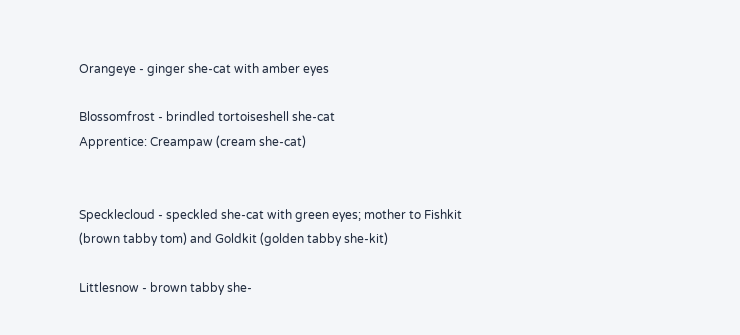Orangeye - ginger she-cat with amber eyes

Blossomfrost - brindled tortoiseshell she-cat
Apprentice: Creampaw (cream she-cat)


Specklecloud - speckled she-cat with green eyes; mother to Fishkit (brown tabby tom) and Goldkit (golden tabby she-kit)

Littlesnow - brown tabby she-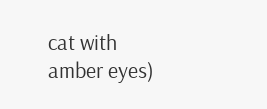cat with amber eyes)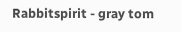Rabbitspirit - gray tom